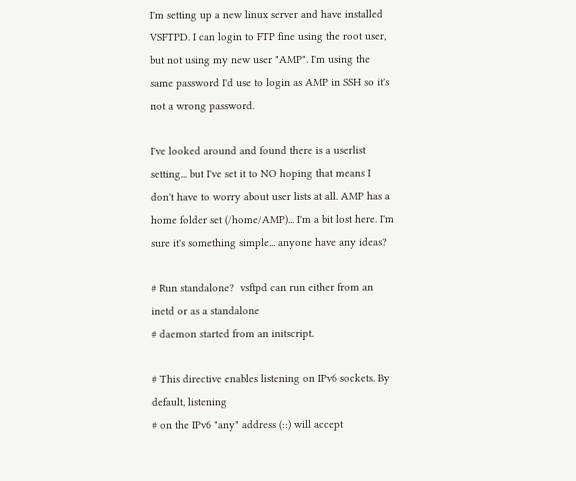I'm setting up a new linux server and have installed VSFTPD. I can login to FTP fine using the root user, but not using my new user "AMP". I'm using the same password I'd use to login as AMP in SSH so it's not a wrong password.

I've looked around and found there is a userlist setting... but I've set it to NO hoping that means I don't have to worry about user lists at all. AMP has a home folder set (/home/AMP)... I'm a bit lost here. I'm sure it's something simple... anyone have any ideas?

# Run standalone?  vsftpd can run either from an inetd or as a standalone
# daemon started from an initscript.

# This directive enables listening on IPv6 sockets. By default, listening
# on the IPv6 "any" address (::) will accept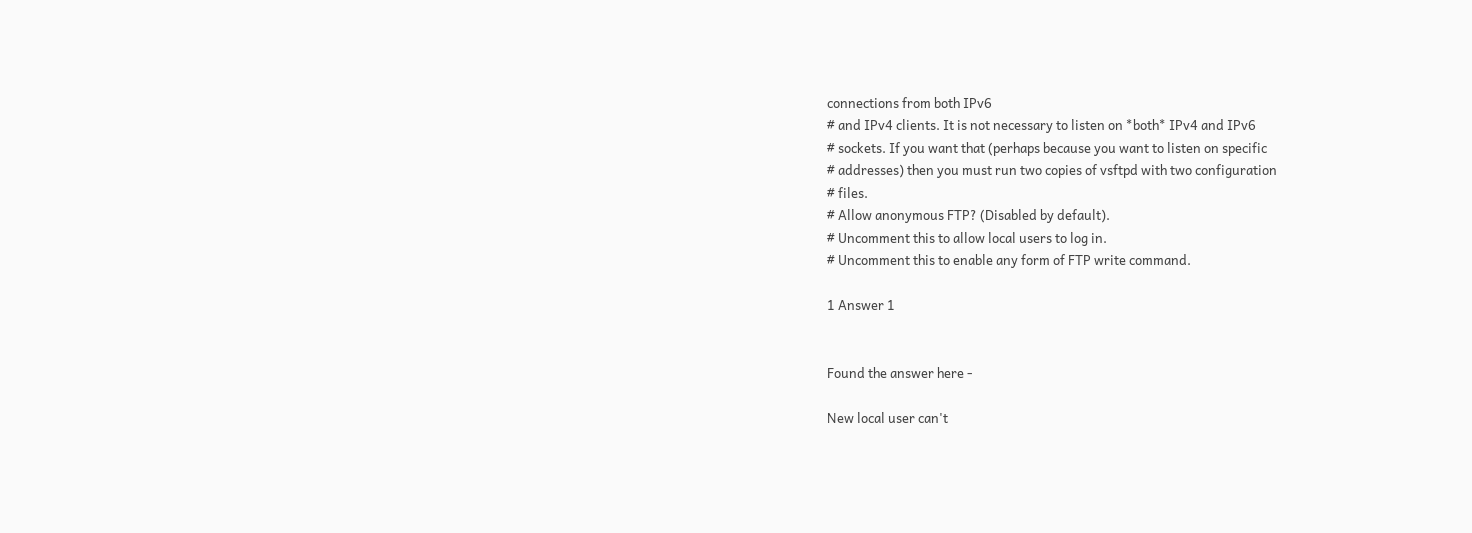connections from both IPv6
# and IPv4 clients. It is not necessary to listen on *both* IPv4 and IPv6
# sockets. If you want that (perhaps because you want to listen on specific
# addresses) then you must run two copies of vsftpd with two configuration
# files.
# Allow anonymous FTP? (Disabled by default).
# Uncomment this to allow local users to log in.
# Uncomment this to enable any form of FTP write command.

1 Answer 1


Found the answer here -

New local user can't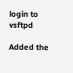login to vsftpd

Added the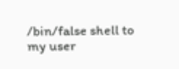/bin/false shell to my user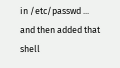in /etc/passwd ... and then added that shell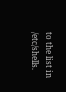to the list in /etc/shells.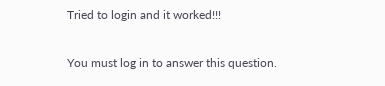Tried to login and it worked!!!

You must log in to answer this question.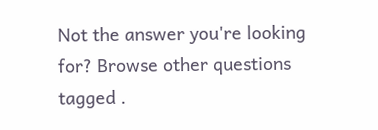Not the answer you're looking for? Browse other questions tagged .